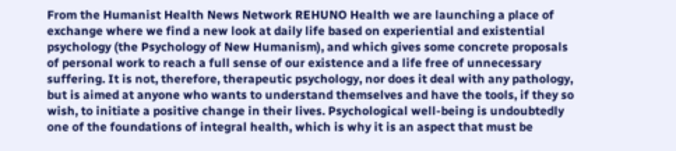From the Humanist Health News Network REHUNO Health we are launching a place of exchange where we find a new look at daily life based on experiential and existential psychology (the Psychology of New Humanism), and which gives some concrete proposals of personal work to reach a full sense of our existence and a life free of unnecessary suffering. It is not, therefore, therapeutic psychology, nor does it deal with any pathology, but is aimed at anyone who wants to understand themselves and have the tools, if they so wish, to initiate a positive change in their lives. Psychological well-being is undoubtedly one of the foundations of integral health, which is why it is an aspect that must be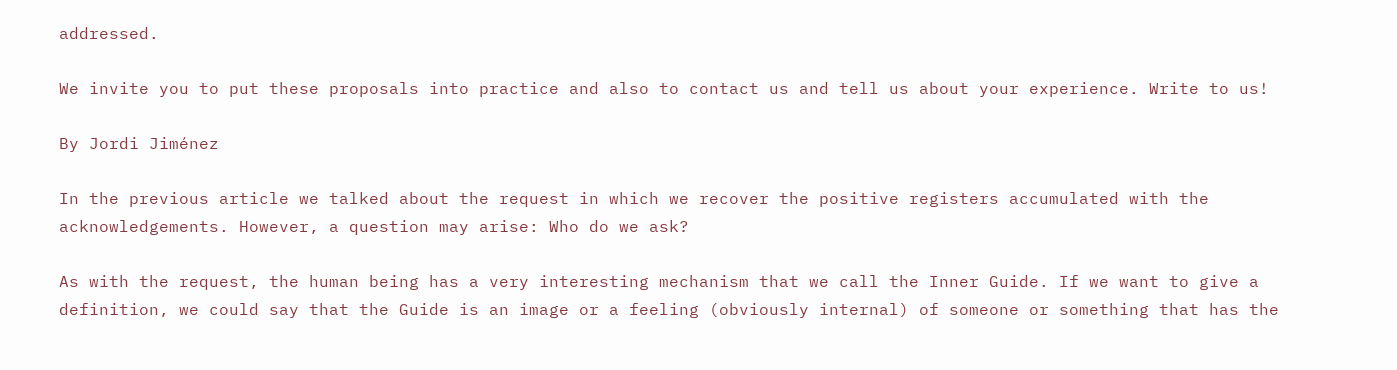addressed.

We invite you to put these proposals into practice and also to contact us and tell us about your experience. Write to us!

By Jordi Jiménez

In the previous article we talked about the request in which we recover the positive registers accumulated with the acknowledgements. However, a question may arise: Who do we ask?

As with the request, the human being has a very interesting mechanism that we call the Inner Guide. If we want to give a definition, we could say that the Guide is an image or a feeling (obviously internal) of someone or something that has the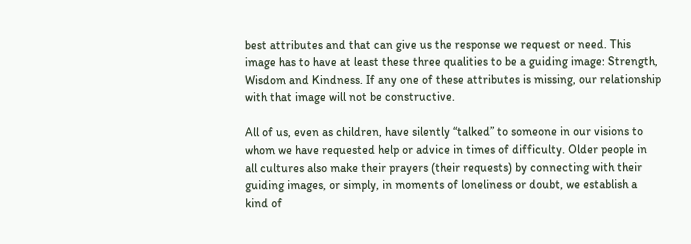best attributes and that can give us the response we request or need. This image has to have at least these three qualities to be a guiding image: Strength, Wisdom and Kindness. If any one of these attributes is missing, our relationship with that image will not be constructive.

All of us, even as children, have silently “talked” to someone in our visions to whom we have requested help or advice in times of difficulty. Older people in all cultures also make their prayers (their requests) by connecting with their guiding images, or simply, in moments of loneliness or doubt, we establish a kind of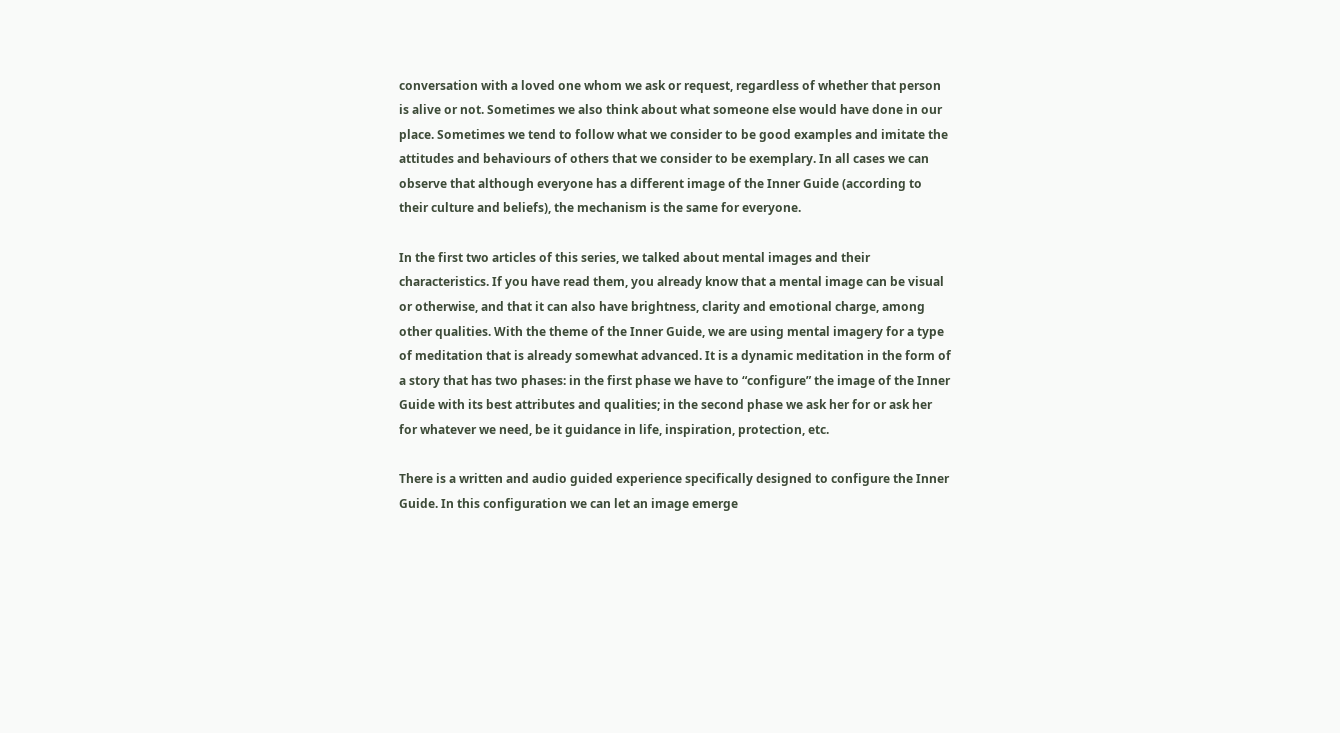conversation with a loved one whom we ask or request, regardless of whether that person is alive or not. Sometimes we also think about what someone else would have done in our place. Sometimes we tend to follow what we consider to be good examples and imitate the attitudes and behaviours of others that we consider to be exemplary. In all cases we can observe that although everyone has a different image of the Inner Guide (according to their culture and beliefs), the mechanism is the same for everyone.

In the first two articles of this series, we talked about mental images and their characteristics. If you have read them, you already know that a mental image can be visual or otherwise, and that it can also have brightness, clarity and emotional charge, among other qualities. With the theme of the Inner Guide, we are using mental imagery for a type of meditation that is already somewhat advanced. It is a dynamic meditation in the form of a story that has two phases: in the first phase we have to “configure” the image of the Inner Guide with its best attributes and qualities; in the second phase we ask her for or ask her for whatever we need, be it guidance in life, inspiration, protection, etc.

There is a written and audio guided experience specifically designed to configure the Inner Guide. In this configuration we can let an image emerge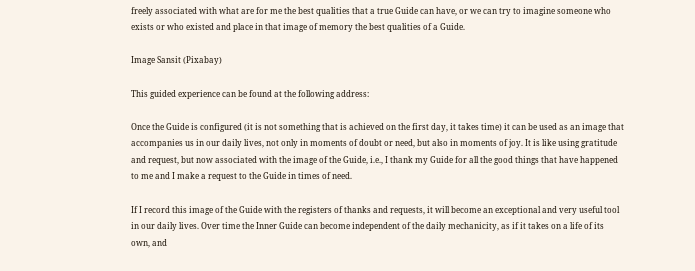freely associated with what are for me the best qualities that a true Guide can have, or we can try to imagine someone who exists or who existed and place in that image of memory the best qualities of a Guide.

Image Sansit (Pixabay)

This guided experience can be found at the following address:

Once the Guide is configured (it is not something that is achieved on the first day, it takes time) it can be used as an image that accompanies us in our daily lives, not only in moments of doubt or need, but also in moments of joy. It is like using gratitude and request, but now associated with the image of the Guide, i.e., I thank my Guide for all the good things that have happened to me and I make a request to the Guide in times of need.

If I record this image of the Guide with the registers of thanks and requests, it will become an exceptional and very useful tool in our daily lives. Over time the Inner Guide can become independent of the daily mechanicity, as if it takes on a life of its own, and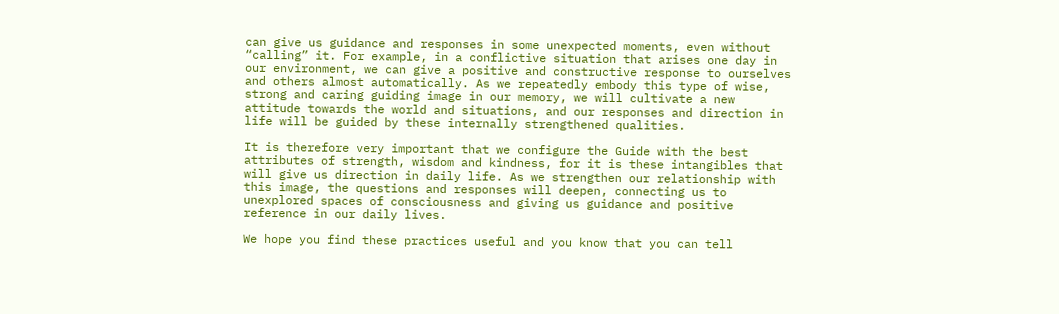can give us guidance and responses in some unexpected moments, even without “calling” it. For example, in a conflictive situation that arises one day in our environment, we can give a positive and constructive response to ourselves and others almost automatically. As we repeatedly embody this type of wise, strong and caring guiding image in our memory, we will cultivate a new attitude towards the world and situations, and our responses and direction in life will be guided by these internally strengthened qualities.

It is therefore very important that we configure the Guide with the best attributes of strength, wisdom and kindness, for it is these intangibles that will give us direction in daily life. As we strengthen our relationship with this image, the questions and responses will deepen, connecting us to unexplored spaces of consciousness and giving us guidance and positive reference in our daily lives.

We hope you find these practices useful and you know that you can tell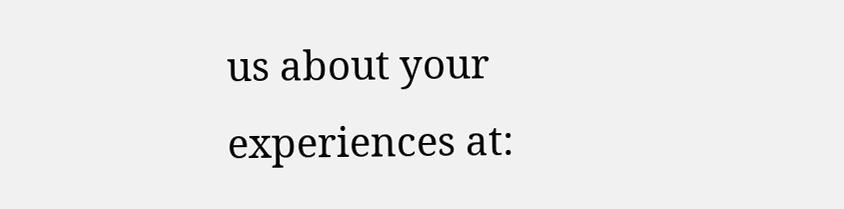us about your experiences at: